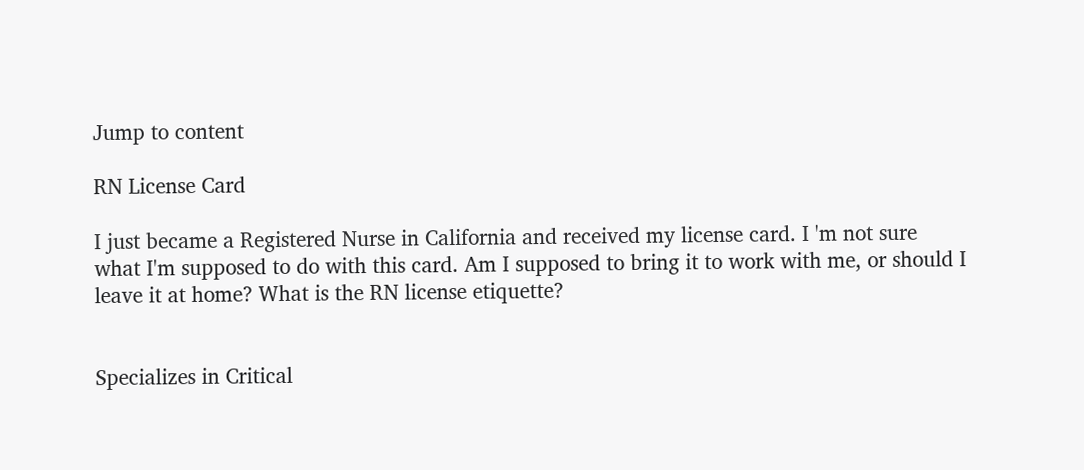Jump to content

RN License Card

I just became a Registered Nurse in California and received my license card. I 'm not sure what I'm supposed to do with this card. Am I supposed to bring it to work with me, or should I leave it at home? What is the RN license etiquette?


Specializes in Critical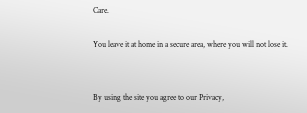Care.

You leave it at home in a secure area, where you will not lose it.


By using the site you agree to our Privacy,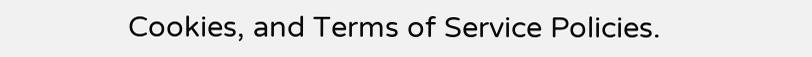Cookies, and Terms of Service Policies.